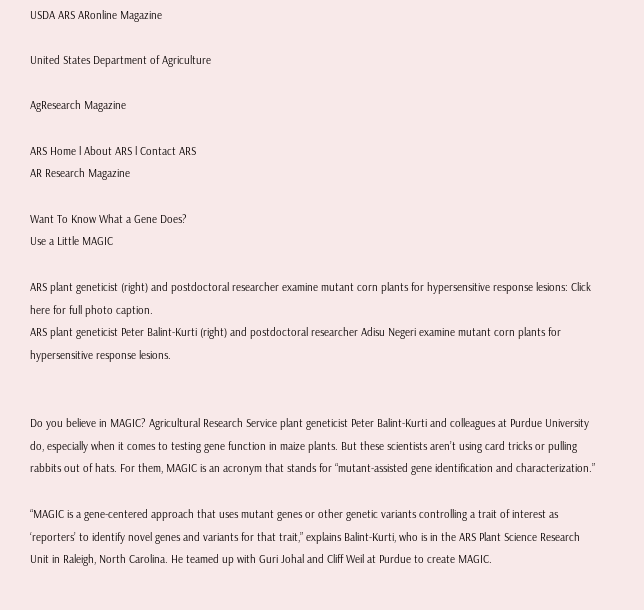USDA ARS ARonline Magazine

United States Department of Agriculture

AgResearch Magazine

ARS Home l About ARS l Contact ARS
AR Research Magazine

Want To Know What a Gene Does?
Use a Little MAGIC

ARS plant geneticist (right) and postdoctoral researcher examine mutant corn plants for hypersensitive response lesions: Click here for full photo caption.
ARS plant geneticist Peter Balint-Kurti (right) and postdoctoral researcher Adisu Negeri examine mutant corn plants for hypersensitive response lesions.


Do you believe in MAGIC? Agricultural Research Service plant geneticist Peter Balint-Kurti and colleagues at Purdue University do, especially when it comes to testing gene function in maize plants. But these scientists aren’t using card tricks or pulling rabbits out of hats. For them, MAGIC is an acronym that stands for “mutant-assisted gene identification and characterization.”

“MAGIC is a gene-centered approach that uses mutant genes or other genetic variants controlling a trait of interest as ‘reporters’ to identify novel genes and variants for that trait,” explains Balint-Kurti, who is in the ARS Plant Science Research Unit in Raleigh, North Carolina. He teamed up with Guri Johal and Cliff Weil at Purdue to create MAGIC.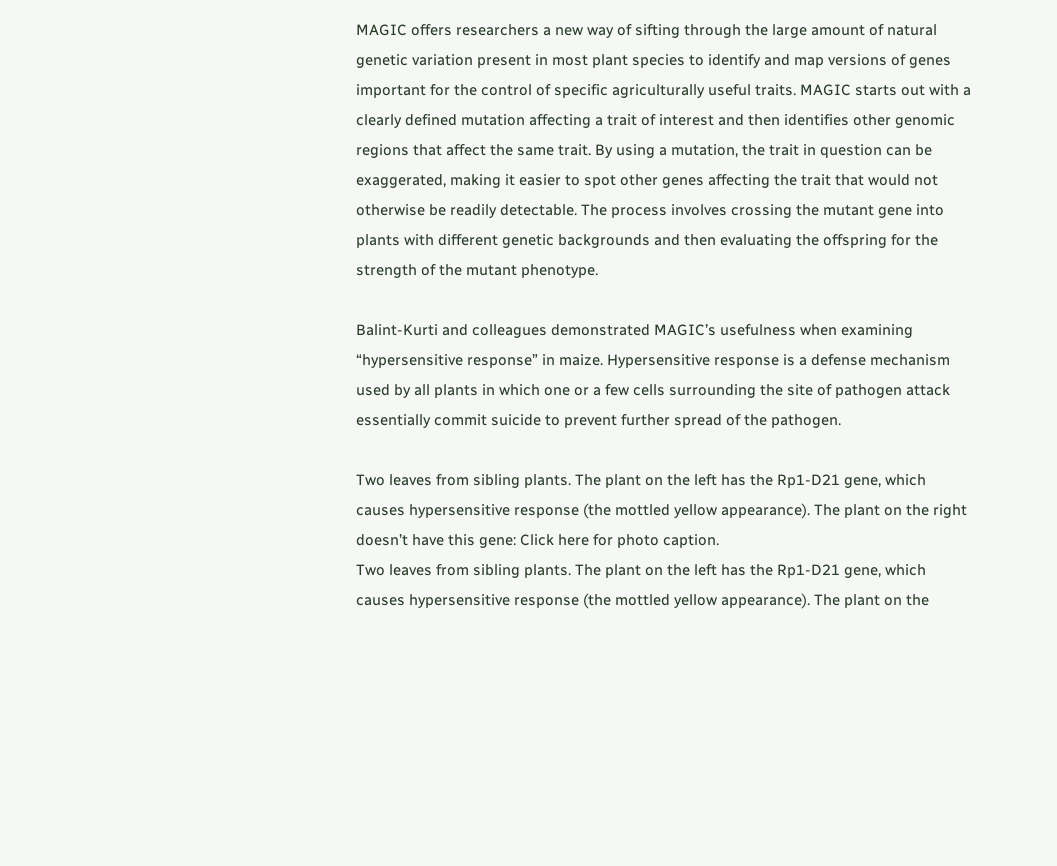MAGIC offers researchers a new way of sifting through the large amount of natural genetic variation present in most plant species to identify and map versions of genes important for the control of specific agriculturally useful traits. MAGIC starts out with a clearly defined mutation affecting a trait of interest and then identifies other genomic regions that affect the same trait. By using a mutation, the trait in question can be exaggerated, making it easier to spot other genes affecting the trait that would not otherwise be readily detectable. The process involves crossing the mutant gene into plants with different genetic backgrounds and then evaluating the offspring for the strength of the mutant phenotype.

Balint-Kurti and colleagues demonstrated MAGIC’s usefulness when examining “hypersensitive response” in maize. Hypersensitive response is a defense mechanism used by all plants in which one or a few cells surrounding the site of pathogen attack essentially commit suicide to prevent further spread of the pathogen.

Two leaves from sibling plants. The plant on the left has the Rp1-D21 gene, which causes hypersensitive response (the mottled yellow appearance). The plant on the right doesn’t have this gene: Click here for photo caption.
Two leaves from sibling plants. The plant on the left has the Rp1-D21 gene, which causes hypersensitive response (the mottled yellow appearance). The plant on the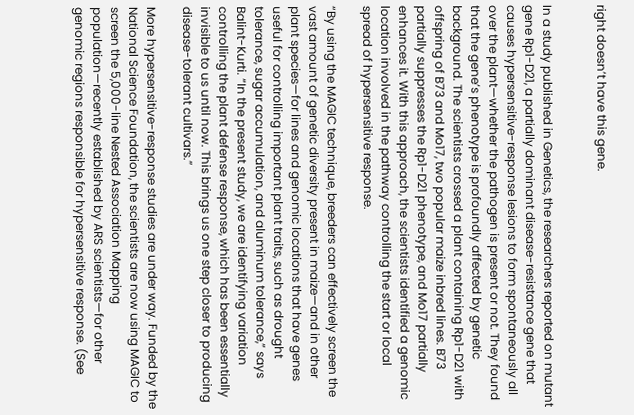right doesn’t have this gene.


In a study published in Genetics, the researchers reported on mutant gene Rp1-D21, a partially dominant disease-resistance gene that causes hypersensitive-response lesions to form spontaneously all over the plant—whether the pathogen is present or not. They found that the gene’s phenotype is profoundly affected by genetic background. The scientists crossed a plant containing Rp1-D21 with offspring of B73 and Mo17, two popular maize inbred lines. B73 partially suppresses the Rp1-D21 phenotype, and Mo17 partially enhances it. With this approach, the scientists identified a genomic location involved in the pathway controlling the start or local spread of hypersensitive response.

“By using the MAGIC technique, breeders can effectively screen the vast amount of genetic diversity present in maize—and in other plant species—for lines and genomic locations that have genes useful for controlling important plant traits, such as drought tolerance, sugar accumulation, and aluminum tolerance,” says Balint-Kurti. “In the present study, we are identifying variation controlling the plant defense response, which has been essentially invisible to us until now. This brings us one step closer to producing disease-tolerant cultivars.”

More hypersensitive-response studies are under way. Funded by the National Science Foundation, the scientists are now using MAGIC to screen the 5,000-line Nested Association Mapping population—recently established by ARS scientists—for other genomic regions responsible for hypersensitive response. (See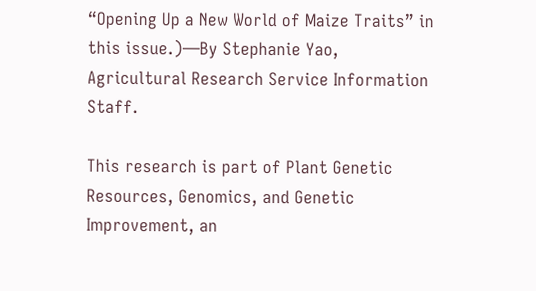“Opening Up a New World of Maize Traits” in this issue.)—By Stephanie Yao, Agricultural Research Service Information Staff.

This research is part of Plant Genetic Resources, Genomics, and Genetic Improvement, an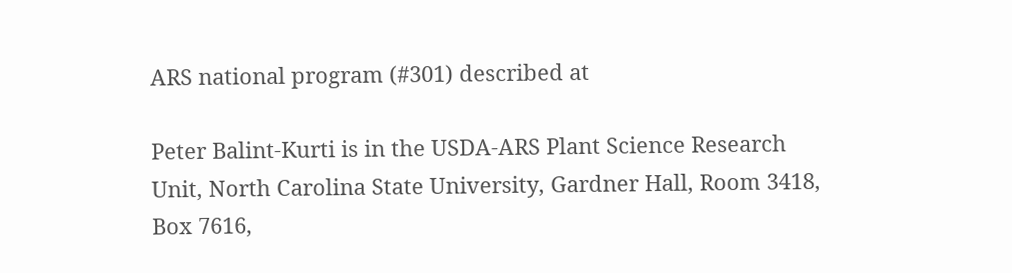ARS national program (#301) described at

Peter Balint-Kurti is in the USDA-ARS Plant Science Research Unit, North Carolina State University, Gardner Hall, Room 3418, Box 7616,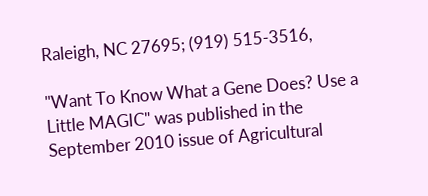Raleigh, NC 27695; (919) 515-3516,

"Want To Know What a Gene Does? Use a Little MAGIC" was published in the September 2010 issue of Agricultural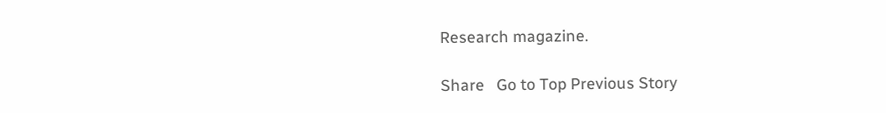Research magazine.

Share   Go to Top Previous Story